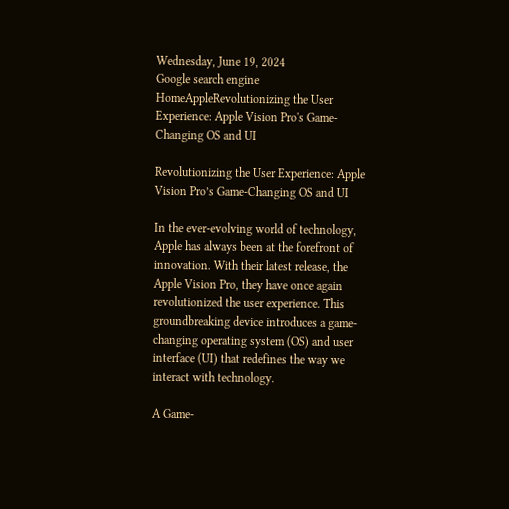Wednesday, June 19, 2024
Google search engine
HomeAppleRevolutionizing the User Experience: Apple Vision Pro's Game-Changing OS and UI

Revolutionizing the User Experience: Apple Vision Pro’s Game-Changing OS and UI

In the ever-evolving world of technology, Apple has always been at the forefront of innovation. With their latest release, the Apple Vision Pro, they have once again revolutionized the user experience. This groundbreaking device introduces a game-changing operating system (OS) and user interface (UI) that redefines the way we interact with technology.

A Game-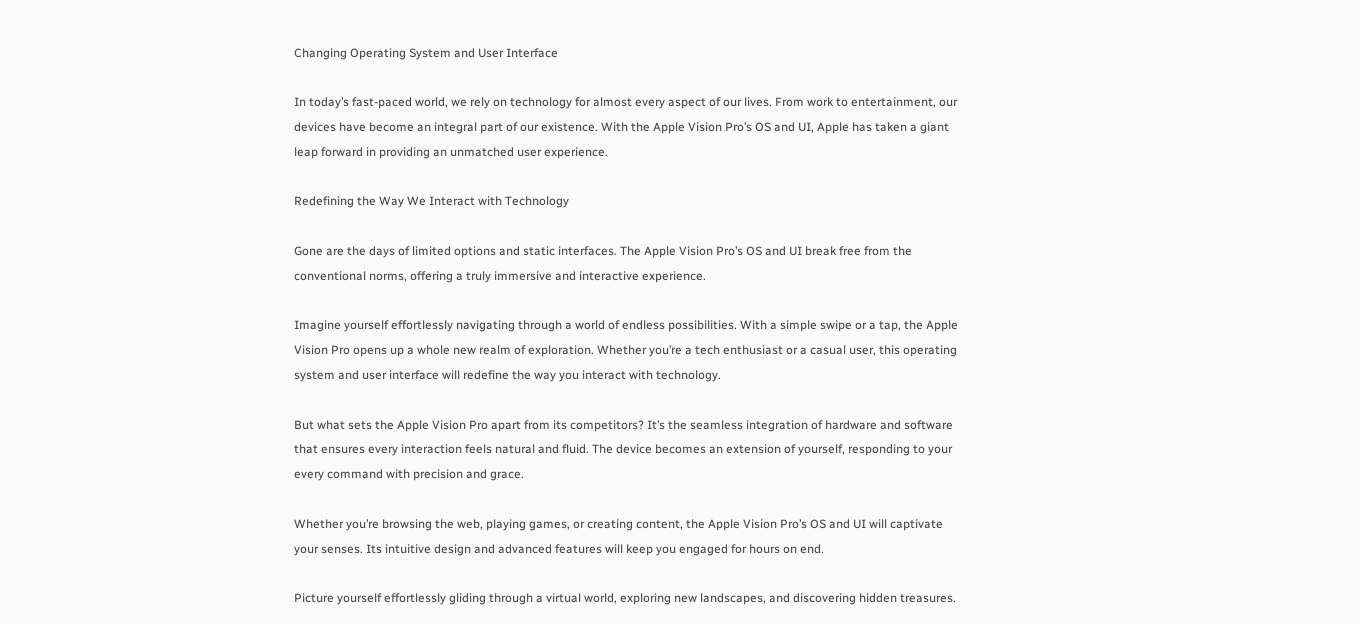Changing Operating System and User Interface

In today’s fast-paced world, we rely on technology for almost every aspect of our lives. From work to entertainment, our devices have become an integral part of our existence. With the Apple Vision Pro’s OS and UI, Apple has taken a giant leap forward in providing an unmatched user experience.

Redefining the Way We Interact with Technology

Gone are the days of limited options and static interfaces. The Apple Vision Pro’s OS and UI break free from the conventional norms, offering a truly immersive and interactive experience.

Imagine yourself effortlessly navigating through a world of endless possibilities. With a simple swipe or a tap, the Apple Vision Pro opens up a whole new realm of exploration. Whether you’re a tech enthusiast or a casual user, this operating system and user interface will redefine the way you interact with technology.

But what sets the Apple Vision Pro apart from its competitors? It’s the seamless integration of hardware and software that ensures every interaction feels natural and fluid. The device becomes an extension of yourself, responding to your every command with precision and grace.

Whether you’re browsing the web, playing games, or creating content, the Apple Vision Pro’s OS and UI will captivate your senses. Its intuitive design and advanced features will keep you engaged for hours on end.

Picture yourself effortlessly gliding through a virtual world, exploring new landscapes, and discovering hidden treasures.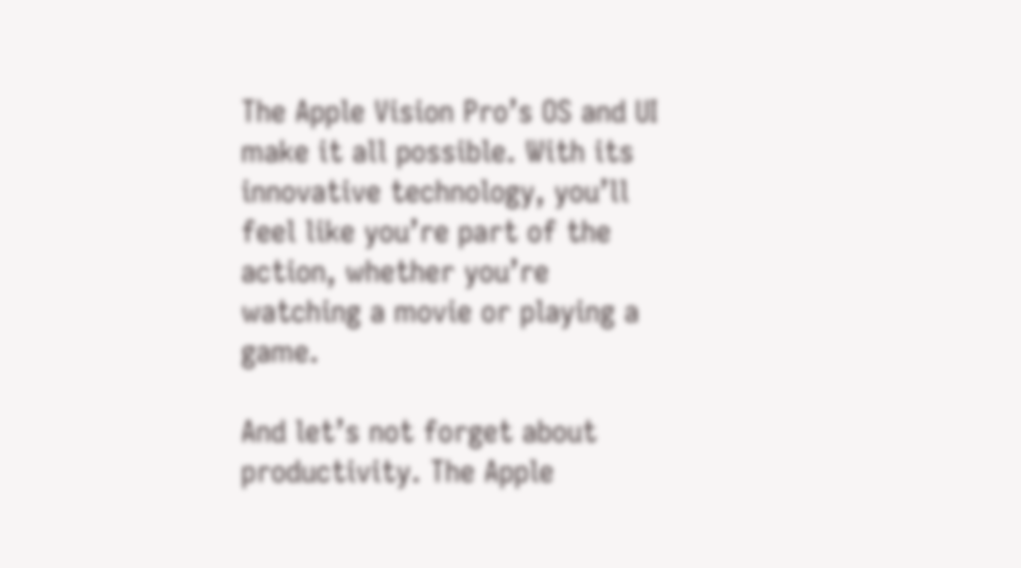The Apple Vision Pro’s OS and UI make it all possible. With its innovative technology, you’ll feel like you’re part of the action, whether you’re watching a movie or playing a game.

And let’s not forget about productivity. The Apple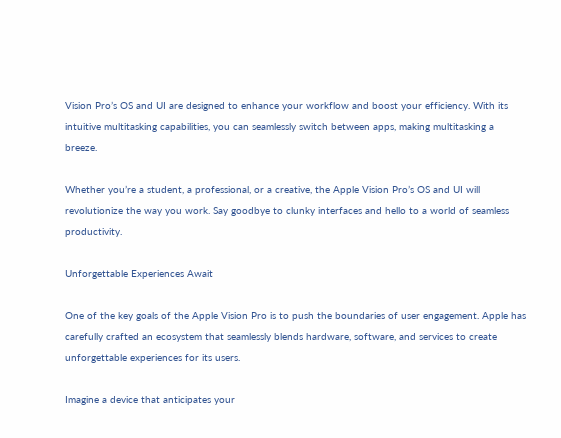Vision Pro’s OS and UI are designed to enhance your workflow and boost your efficiency. With its intuitive multitasking capabilities, you can seamlessly switch between apps, making multitasking a breeze.

Whether you’re a student, a professional, or a creative, the Apple Vision Pro’s OS and UI will revolutionize the way you work. Say goodbye to clunky interfaces and hello to a world of seamless productivity.

Unforgettable Experiences Await

One of the key goals of the Apple Vision Pro is to push the boundaries of user engagement. Apple has carefully crafted an ecosystem that seamlessly blends hardware, software, and services to create unforgettable experiences for its users.

Imagine a device that anticipates your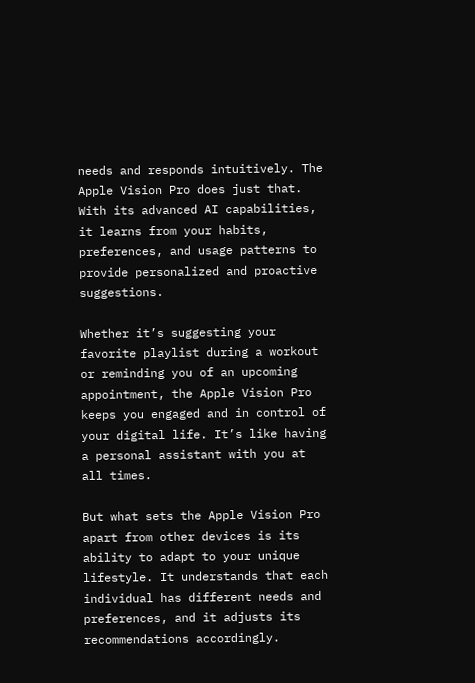needs and responds intuitively. The Apple Vision Pro does just that. With its advanced AI capabilities, it learns from your habits, preferences, and usage patterns to provide personalized and proactive suggestions.

Whether it’s suggesting your favorite playlist during a workout or reminding you of an upcoming appointment, the Apple Vision Pro keeps you engaged and in control of your digital life. It’s like having a personal assistant with you at all times.

But what sets the Apple Vision Pro apart from other devices is its ability to adapt to your unique lifestyle. It understands that each individual has different needs and preferences, and it adjusts its recommendations accordingly.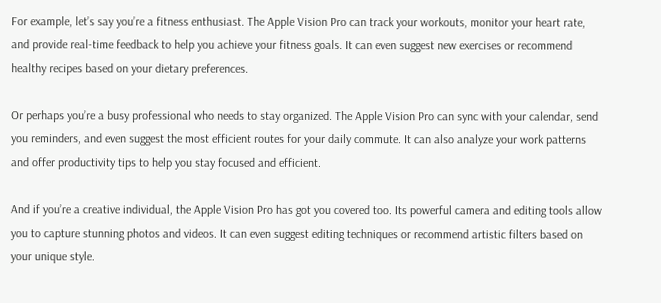For example, let’s say you’re a fitness enthusiast. The Apple Vision Pro can track your workouts, monitor your heart rate, and provide real-time feedback to help you achieve your fitness goals. It can even suggest new exercises or recommend healthy recipes based on your dietary preferences.

Or perhaps you’re a busy professional who needs to stay organized. The Apple Vision Pro can sync with your calendar, send you reminders, and even suggest the most efficient routes for your daily commute. It can also analyze your work patterns and offer productivity tips to help you stay focused and efficient.

And if you’re a creative individual, the Apple Vision Pro has got you covered too. Its powerful camera and editing tools allow you to capture stunning photos and videos. It can even suggest editing techniques or recommend artistic filters based on your unique style.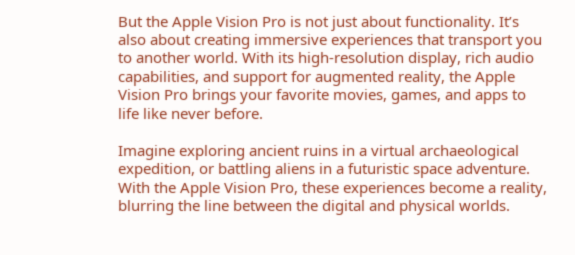But the Apple Vision Pro is not just about functionality. It’s also about creating immersive experiences that transport you to another world. With its high-resolution display, rich audio capabilities, and support for augmented reality, the Apple Vision Pro brings your favorite movies, games, and apps to life like never before.

Imagine exploring ancient ruins in a virtual archaeological expedition, or battling aliens in a futuristic space adventure. With the Apple Vision Pro, these experiences become a reality, blurring the line between the digital and physical worlds.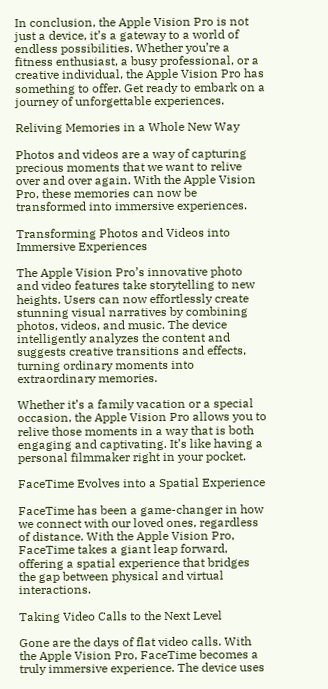In conclusion, the Apple Vision Pro is not just a device, it’s a gateway to a world of endless possibilities. Whether you’re a fitness enthusiast, a busy professional, or a creative individual, the Apple Vision Pro has something to offer. Get ready to embark on a journey of unforgettable experiences.

Reliving Memories in a Whole New Way

Photos and videos are a way of capturing precious moments that we want to relive over and over again. With the Apple Vision Pro, these memories can now be transformed into immersive experiences.

Transforming Photos and Videos into Immersive Experiences

The Apple Vision Pro’s innovative photo and video features take storytelling to new heights. Users can now effortlessly create stunning visual narratives by combining photos, videos, and music. The device intelligently analyzes the content and suggests creative transitions and effects, turning ordinary moments into extraordinary memories.

Whether it’s a family vacation or a special occasion, the Apple Vision Pro allows you to relive those moments in a way that is both engaging and captivating. It’s like having a personal filmmaker right in your pocket.

FaceTime Evolves into a Spatial Experience

FaceTime has been a game-changer in how we connect with our loved ones, regardless of distance. With the Apple Vision Pro, FaceTime takes a giant leap forward, offering a spatial experience that bridges the gap between physical and virtual interactions.

Taking Video Calls to the Next Level

Gone are the days of flat video calls. With the Apple Vision Pro, FaceTime becomes a truly immersive experience. The device uses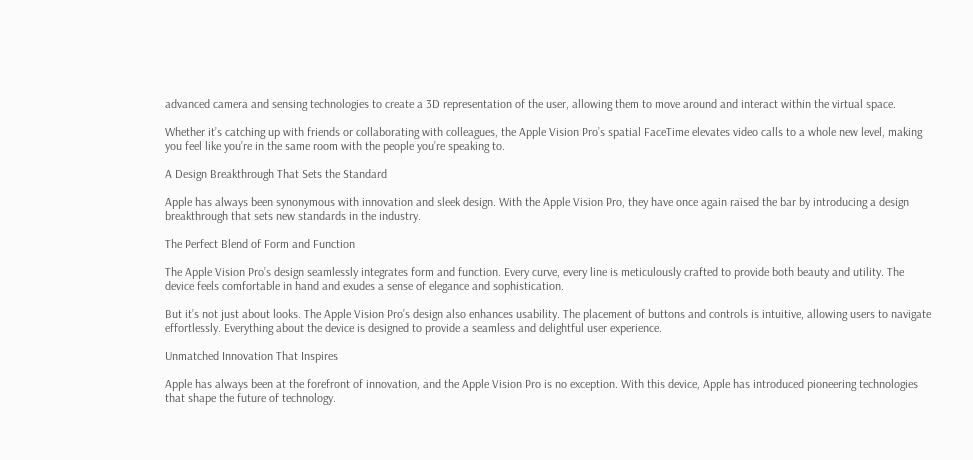advanced camera and sensing technologies to create a 3D representation of the user, allowing them to move around and interact within the virtual space.

Whether it’s catching up with friends or collaborating with colleagues, the Apple Vision Pro’s spatial FaceTime elevates video calls to a whole new level, making you feel like you’re in the same room with the people you’re speaking to.

A Design Breakthrough That Sets the Standard

Apple has always been synonymous with innovation and sleek design. With the Apple Vision Pro, they have once again raised the bar by introducing a design breakthrough that sets new standards in the industry.

The Perfect Blend of Form and Function

The Apple Vision Pro’s design seamlessly integrates form and function. Every curve, every line is meticulously crafted to provide both beauty and utility. The device feels comfortable in hand and exudes a sense of elegance and sophistication.

But it’s not just about looks. The Apple Vision Pro’s design also enhances usability. The placement of buttons and controls is intuitive, allowing users to navigate effortlessly. Everything about the device is designed to provide a seamless and delightful user experience.

Unmatched Innovation That Inspires

Apple has always been at the forefront of innovation, and the Apple Vision Pro is no exception. With this device, Apple has introduced pioneering technologies that shape the future of technology.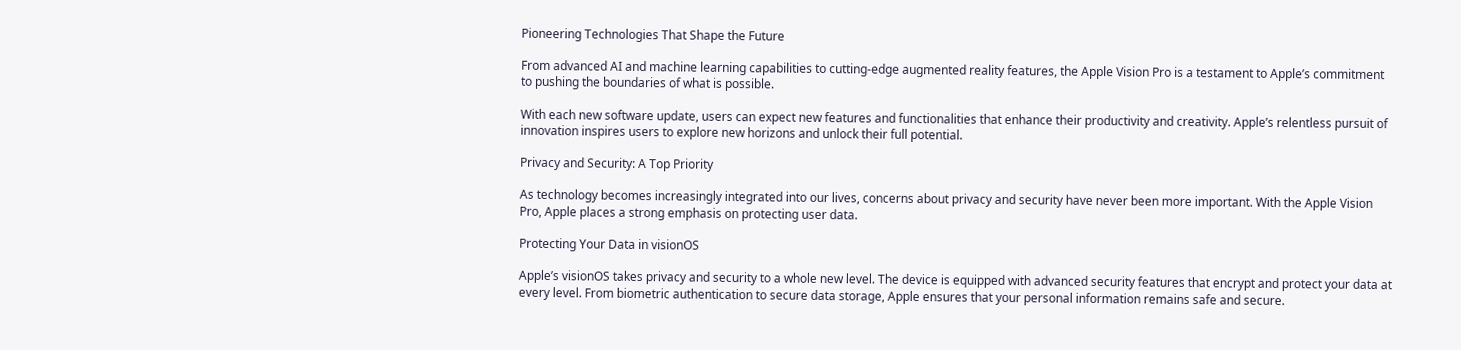Pioneering Technologies That Shape the Future

From advanced AI and machine learning capabilities to cutting-edge augmented reality features, the Apple Vision Pro is a testament to Apple’s commitment to pushing the boundaries of what is possible.

With each new software update, users can expect new features and functionalities that enhance their productivity and creativity. Apple’s relentless pursuit of innovation inspires users to explore new horizons and unlock their full potential.

Privacy and Security: A Top Priority

As technology becomes increasingly integrated into our lives, concerns about privacy and security have never been more important. With the Apple Vision Pro, Apple places a strong emphasis on protecting user data.

Protecting Your Data in visionOS

Apple’s visionOS takes privacy and security to a whole new level. The device is equipped with advanced security features that encrypt and protect your data at every level. From biometric authentication to secure data storage, Apple ensures that your personal information remains safe and secure.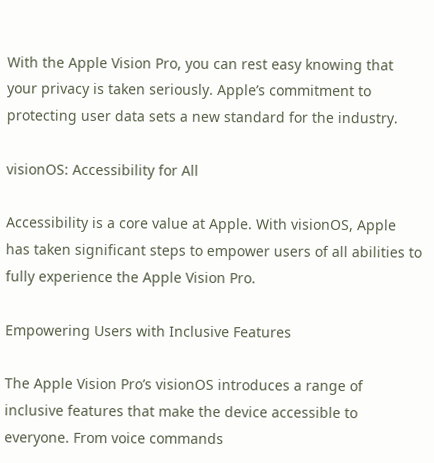With the Apple Vision Pro, you can rest easy knowing that your privacy is taken seriously. Apple’s commitment to protecting user data sets a new standard for the industry.

visionOS: Accessibility for All

Accessibility is a core value at Apple. With visionOS, Apple has taken significant steps to empower users of all abilities to fully experience the Apple Vision Pro.

Empowering Users with Inclusive Features

The Apple Vision Pro’s visionOS introduces a range of inclusive features that make the device accessible to everyone. From voice commands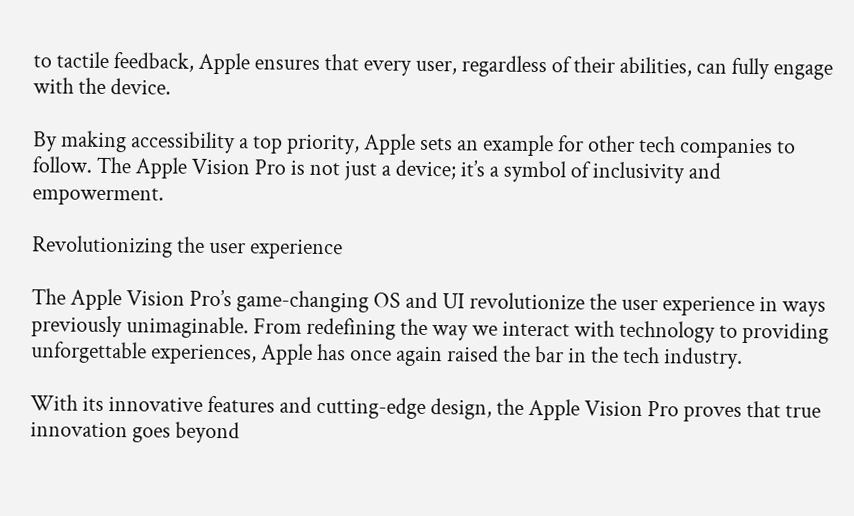to tactile feedback, Apple ensures that every user, regardless of their abilities, can fully engage with the device.

By making accessibility a top priority, Apple sets an example for other tech companies to follow. The Apple Vision Pro is not just a device; it’s a symbol of inclusivity and empowerment.

Revolutionizing the user experience

The Apple Vision Pro’s game-changing OS and UI revolutionize the user experience in ways previously unimaginable. From redefining the way we interact with technology to providing unforgettable experiences, Apple has once again raised the bar in the tech industry.

With its innovative features and cutting-edge design, the Apple Vision Pro proves that true innovation goes beyond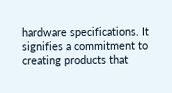hardware specifications. It signifies a commitment to creating products that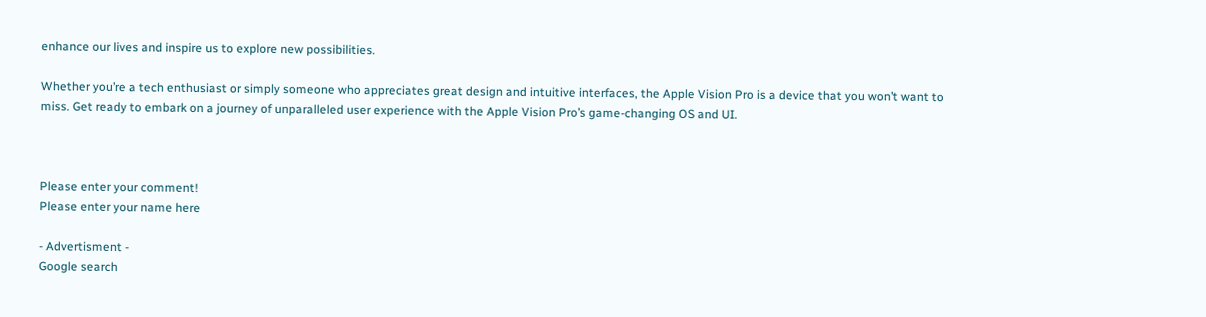enhance our lives and inspire us to explore new possibilities.

Whether you’re a tech enthusiast or simply someone who appreciates great design and intuitive interfaces, the Apple Vision Pro is a device that you won’t want to miss. Get ready to embark on a journey of unparalleled user experience with the Apple Vision Pro’s game-changing OS and UI.



Please enter your comment!
Please enter your name here

- Advertisment -
Google search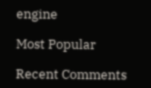engine

Most Popular

Recent Comments